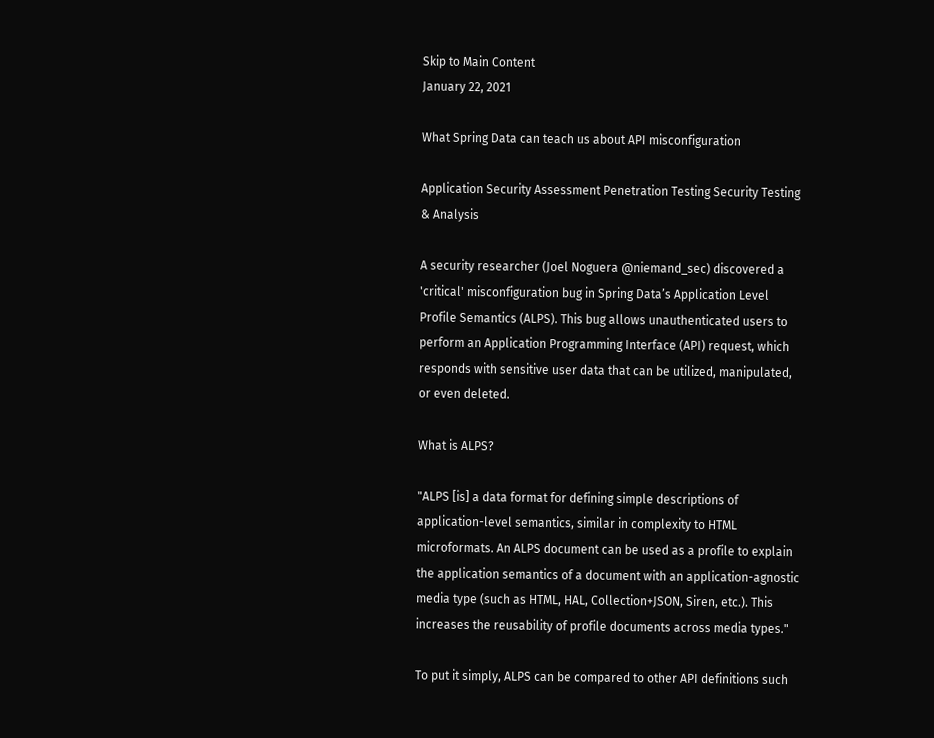Skip to Main Content
January 22, 2021

What Spring Data can teach us about API misconfiguration

Application Security Assessment Penetration Testing Security Testing & Analysis

A security researcher (Joel Noguera @niemand_sec) discovered a 'critical' misconfiguration bug in Spring Data’s Application Level Profile Semantics (ALPS). This bug allows unauthenticated users to perform an Application Programming Interface (API) request, which responds with sensitive user data that can be utilized, manipulated, or even deleted.

What is ALPS?

"ALPS [is] a data format for defining simple descriptions of application-level semantics, similar in complexity to HTML microformats. An ALPS document can be used as a profile to explain the application semantics of a document with an application-agnostic media type (such as HTML, HAL, Collection+JSON, Siren, etc.). This increases the reusability of profile documents across media types."

To put it simply, ALPS can be compared to other API definitions such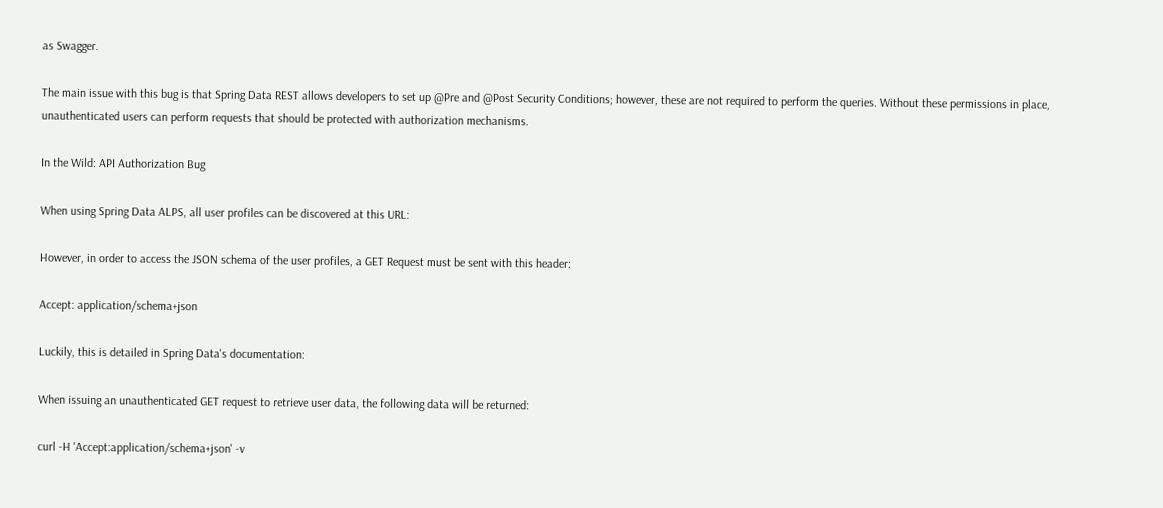as Swagger.

The main issue with this bug is that Spring Data REST allows developers to set up @Pre and @Post Security Conditions; however, these are not required to perform the queries. Without these permissions in place, unauthenticated users can perform requests that should be protected with authorization mechanisms.

In the Wild: API Authorization Bug

When using Spring Data ALPS, all user profiles can be discovered at this URL:

However, in order to access the JSON schema of the user profiles, a GET Request must be sent with this header:

Accept: application/schema+json

Luckily, this is detailed in Spring Data's documentation:

When issuing an unauthenticated GET request to retrieve user data, the following data will be returned:

curl -H 'Accept:application/schema+json' -v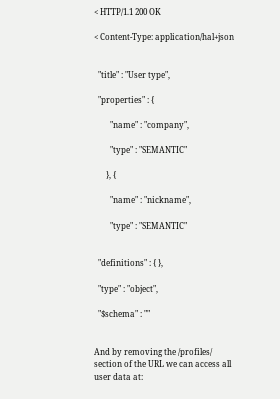< HTTP/1.1 200 OK

< Content-Type: application/hal+json


  "title" : "User type",

  "properties" : {

        "name" : "company",

        "type" : "SEMANTIC"

      }, {

        "name" : "nickname",

        "type" : "SEMANTIC"


  "definitions" : { },

  "type" : "object",

  "$schema" : ""


And by removing the /profiles/ section of the URL we can access all user data at: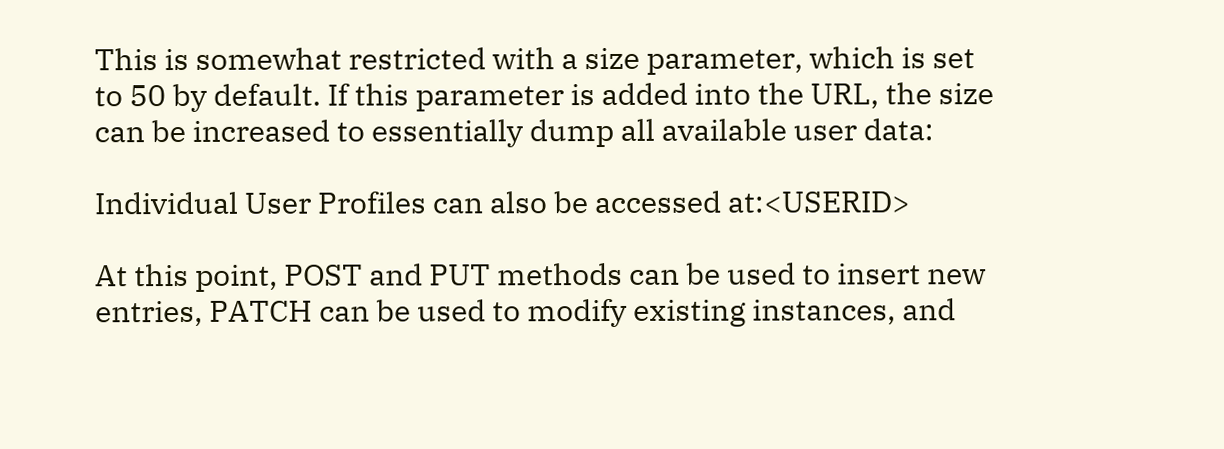This is somewhat restricted with a size parameter, which is set to 50 by default. If this parameter is added into the URL, the size can be increased to essentially dump all available user data:

Individual User Profiles can also be accessed at:<USERID>

At this point, POST and PUT methods can be used to insert new entries, PATCH can be used to modify existing instances, and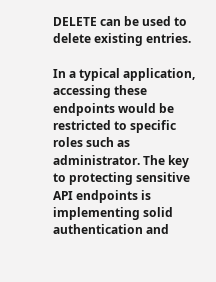DELETE can be used to delete existing entries.

In a typical application, accessing these endpoints would be restricted to specific roles such as administrator. The key to protecting sensitive API endpoints is implementing solid authentication and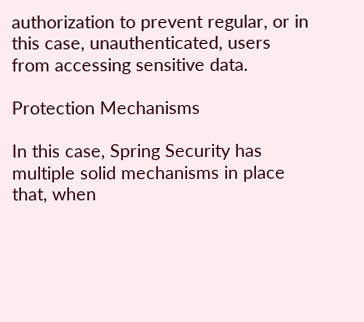authorization to prevent regular, or in this case, unauthenticated, users from accessing sensitive data.

Protection Mechanisms

In this case, Spring Security has multiple solid mechanisms in place that, when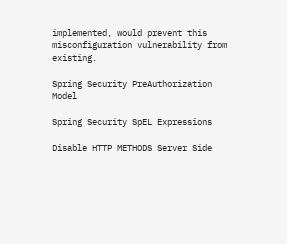implemented, would prevent this misconfiguration vulnerability from existing.

Spring Security PreAuthorization Model

Spring Security SpEL Expressions

Disable HTTP METHODS Server Side